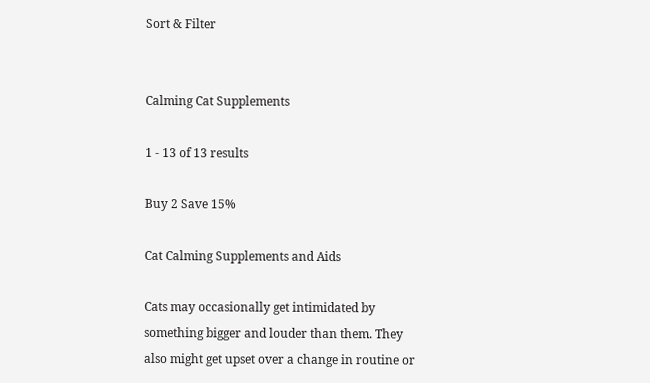Sort & Filter


Calming Cat Supplements

1 - 13 of 13 results

Buy 2 Save 15%

Cat Calming Supplements and Aids

Cats may occasionally get intimidated by something bigger and louder than them. They also might get upset over a change in routine or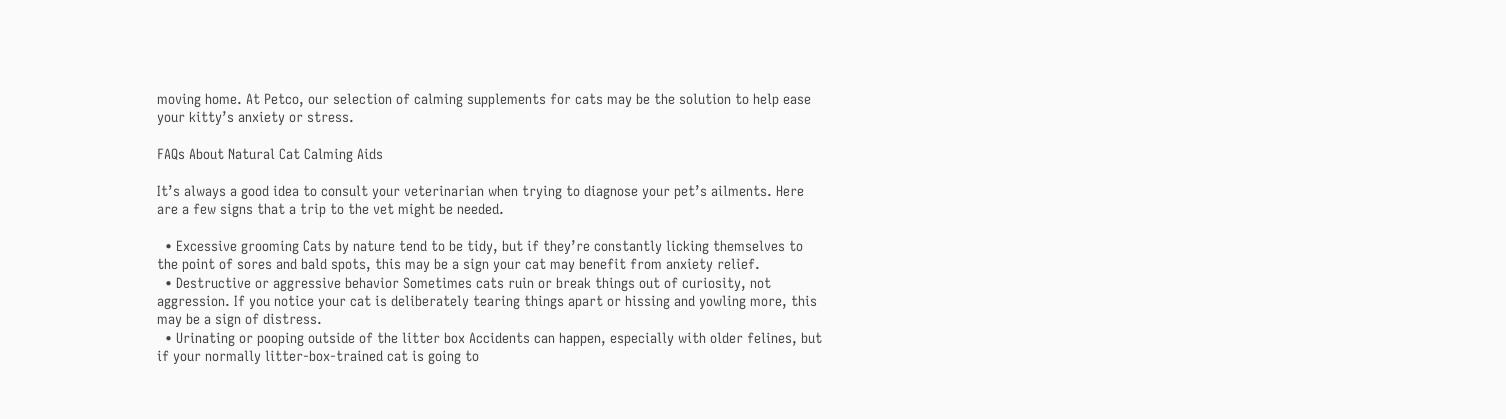moving home. At Petco, our selection of calming supplements for cats may be the solution to help ease your kitty’s anxiety or stress.

FAQs About Natural Cat Calming Aids

It’s always a good idea to consult your veterinarian when trying to diagnose your pet’s ailments. Here are a few signs that a trip to the vet might be needed.

  • Excessive grooming Cats by nature tend to be tidy, but if they’re constantly licking themselves to the point of sores and bald spots, this may be a sign your cat may benefit from anxiety relief.
  • Destructive or aggressive behavior Sometimes cats ruin or break things out of curiosity, not aggression. If you notice your cat is deliberately tearing things apart or hissing and yowling more, this may be a sign of distress.
  • Urinating or pooping outside of the litter box Accidents can happen, especially with older felines, but if your normally litter-box-trained cat is going to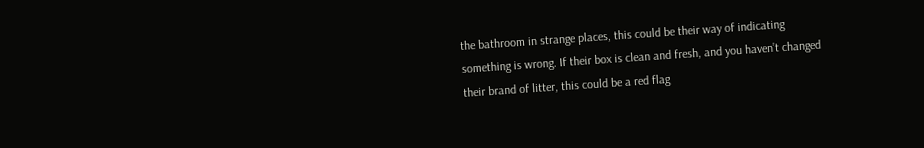the bathroom in strange places, this could be their way of indicating something is wrong. If their box is clean and fresh, and you haven’t changed their brand of litter, this could be a red flag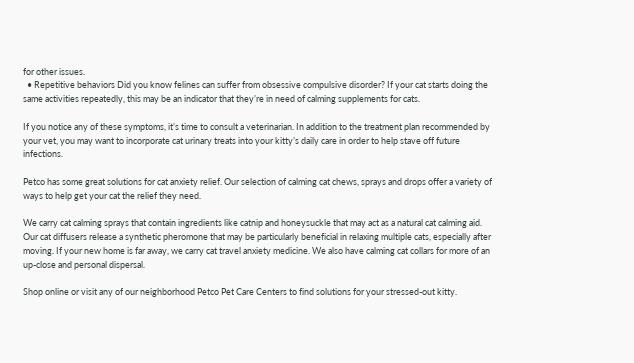for other issues.
  • Repetitive behaviors Did you know felines can suffer from obsessive compulsive disorder? If your cat starts doing the same activities repeatedly, this may be an indicator that they’re in need of calming supplements for cats.

If you notice any of these symptoms, it’s time to consult a veterinarian. In addition to the treatment plan recommended by your vet, you may want to incorporate cat urinary treats into your kitty’s daily care in order to help stave off future infections.

Petco has some great solutions for cat anxiety relief. Our selection of calming cat chews, sprays and drops offer a variety of ways to help get your cat the relief they need.

We carry cat calming sprays that contain ingredients like catnip and honeysuckle that may act as a natural cat calming aid. Our cat diffusers release a synthetic pheromone that may be particularly beneficial in relaxing multiple cats, especially after moving. If your new home is far away, we carry cat travel anxiety medicine. We also have calming cat collars for more of an up-close and personal dispersal.

Shop online or visit any of our neighborhood Petco Pet Care Centers to find solutions for your stressed-out kitty.